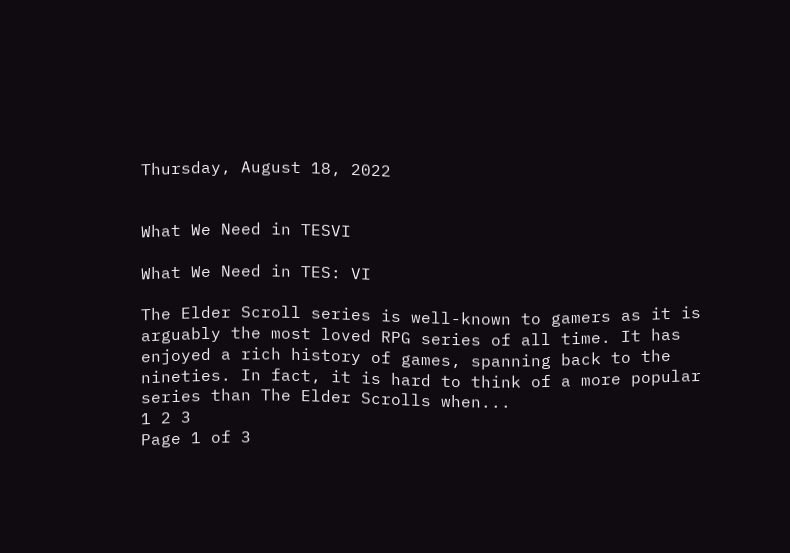Thursday, August 18, 2022


What We Need in TESVI

What We Need in TES: VI

The Elder Scroll series is well-known to gamers as it is arguably the most loved RPG series of all time. It has enjoyed a rich history of games, spanning back to the nineties. In fact, it is hard to think of a more popular series than The Elder Scrolls when...
1 2 3
Page 1 of 3